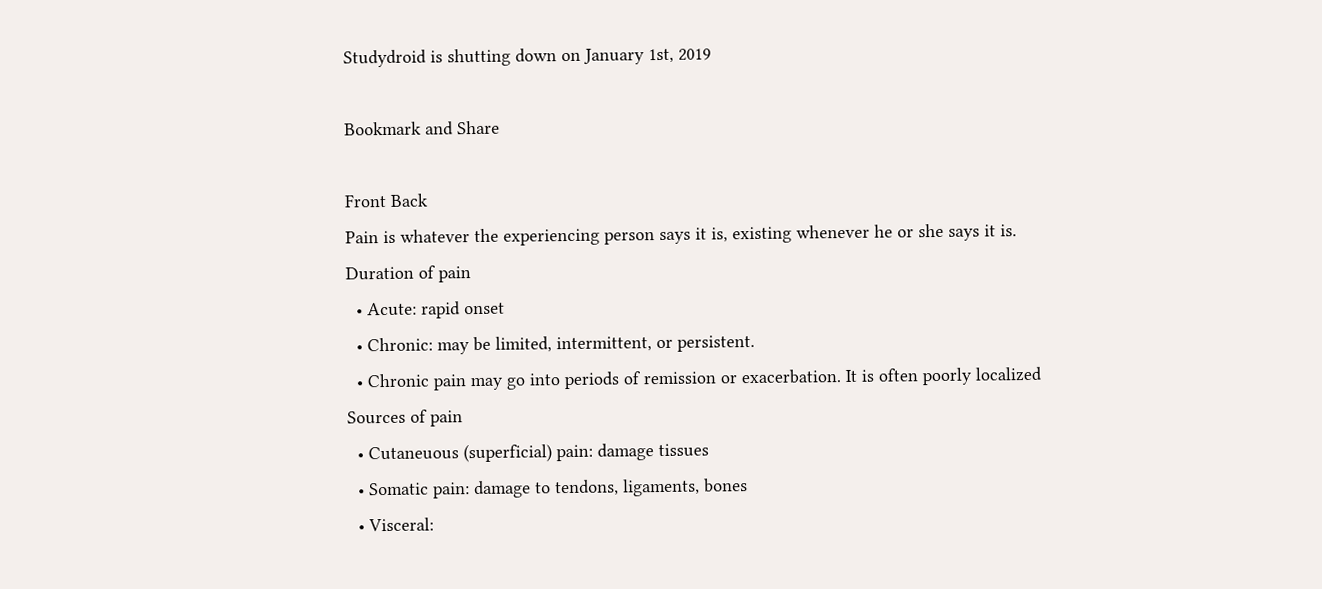Studydroid is shutting down on January 1st, 2019

Bookmark and Share

Front Back
Pain is whatever the experiencing person says it is, existing whenever he or she says it is.
Duration of pain
  • Acute: rapid onset
  • Chronic: may be limited, intermittent, or persistent.
  • Chronic pain may go into periods of remission or exacerbation. It is often poorly localized
Sources of pain
  • Cutaneuous (superficial) pain: damage tissues
  • Somatic pain: damage to tendons, ligaments, bones
  • Visceral: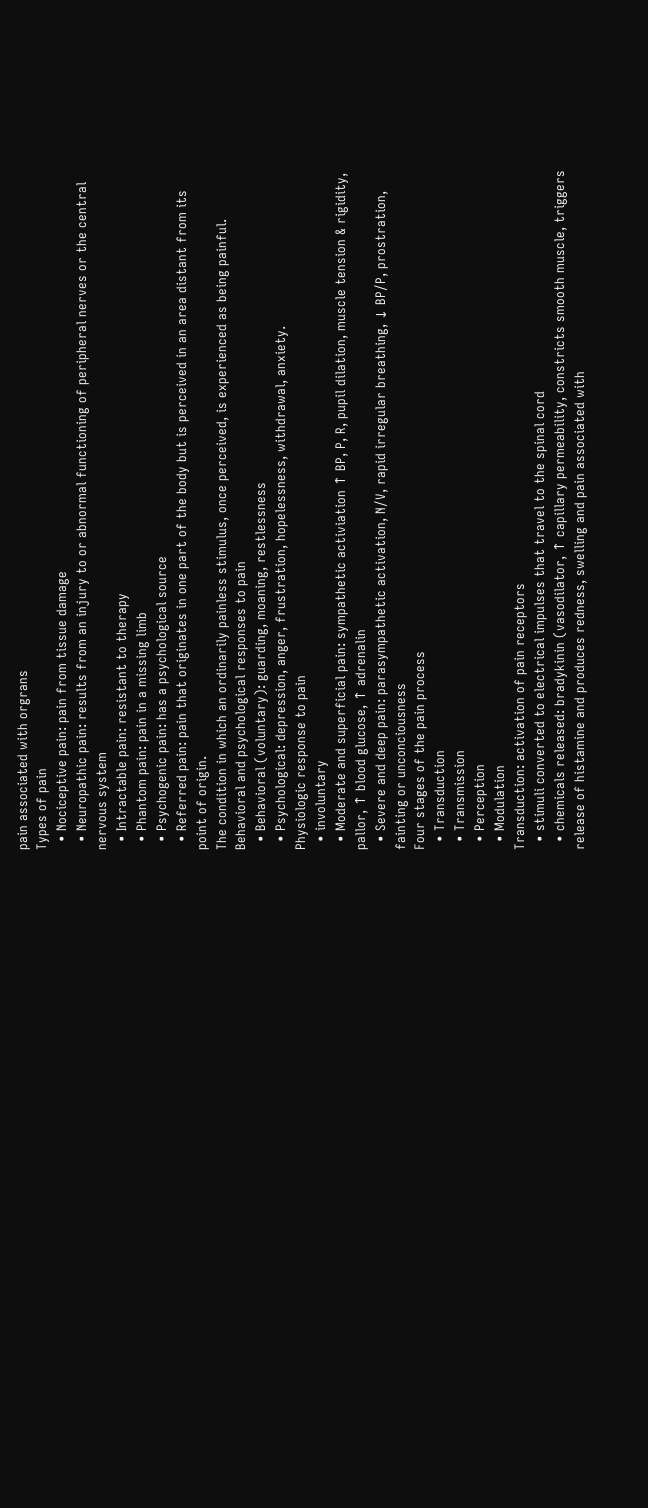pain associated with orgrans
Types of pain
  • Nociceptive pain: pain from tissue damage
  • Neuropathic pain: results from an injury to or abnormal functioning of peripheral nerves or the central nervous system
  • Intractable pain: resistant to therapy
  • Phantom pain: pain in a missing limb
  • Psychogenic pain: has a psychological source
  • Referred pain: pain that originates in one part of the body but is perceived in an area distant from its point of origin.
The condition in which an ordinarily painless stimulus, once perceived, is experienced as being painful.
Behavioral and psychological responses to pain
  • Behavioral (voluntary): guarding, moaning, restlessness
  • Psychological: depression, anger, frustration, hopelessness, withdrawal, anxiety.
Physiologic response to pain
  • involuntary
  • Moderate and superficial pain: sympathetic activiation ↑ BP, P, R, pupil dilation, muscle tension & rigidity, pallor, ↑ blood glucose, ↑ adrenalin
  • Severe and deep pain: parasympathetic activation, N/V, rapid irregular breathing, ↓ BP/P, prostration, fainting or unconciousness
Four stages of the pain process
  • Transduction
  • Transmission
  • Perception
  • Modulation
Transduction: activation of pain receptors
  • stimuli converted to electrical impulses that travel to the spinal cord
  • chemicals released: bradykinin (vasodilator, ↑ capillary permeability, constricts smooth muscle, triggers release of histamine and produces redness, swelling and pain associated with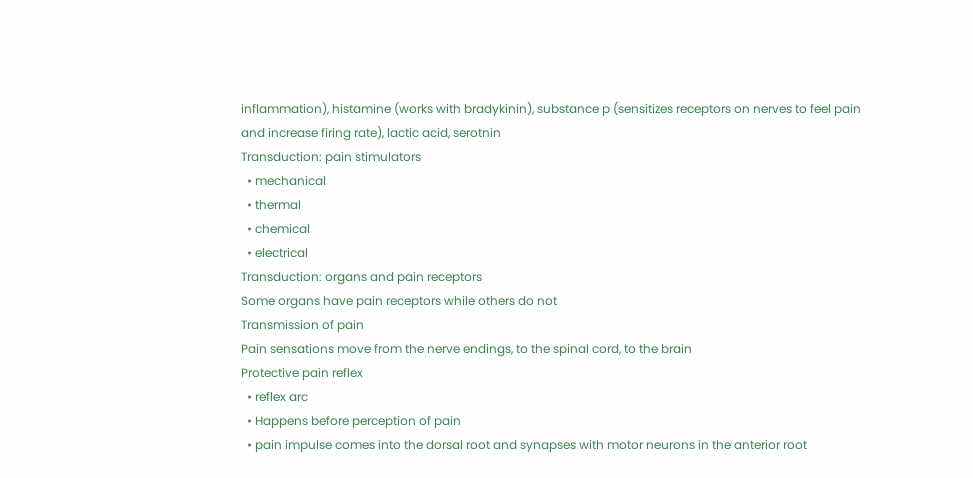inflammation), histamine (works with bradykinin), substance p (sensitizes receptors on nerves to feel pain and increase firing rate), lactic acid, serotnin
Transduction: pain stimulators
  • mechanical
  • thermal
  • chemical
  • electrical
Transduction: organs and pain receptors
Some organs have pain receptors while others do not
Transmission of pain
Pain sensations move from the nerve endings, to the spinal cord, to the brain
Protective pain reflex
  • reflex arc
  • Happens before perception of pain
  • pain impulse comes into the dorsal root and synapses with motor neurons in the anterior root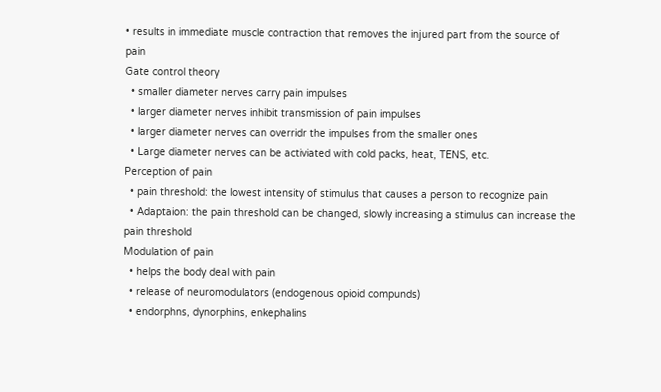• results in immediate muscle contraction that removes the injured part from the source of pain
Gate control theory
  • smaller diameter nerves carry pain impulses
  • larger diameter nerves inhibit transmission of pain impulses
  • larger diameter nerves can overridr the impulses from the smaller ones
  • Large diameter nerves can be activiated with cold packs, heat, TENS, etc.
Perception of pain
  • pain threshold: the lowest intensity of stimulus that causes a person to recognize pain
  • Adaptaion: the pain threshold can be changed, slowly increasing a stimulus can increase the pain threshold
Modulation of pain
  • helps the body deal with pain
  • release of neuromodulators (endogenous opioid compunds)
  • endorphns, dynorphins, enkephalins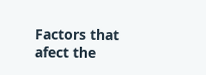Factors that afect the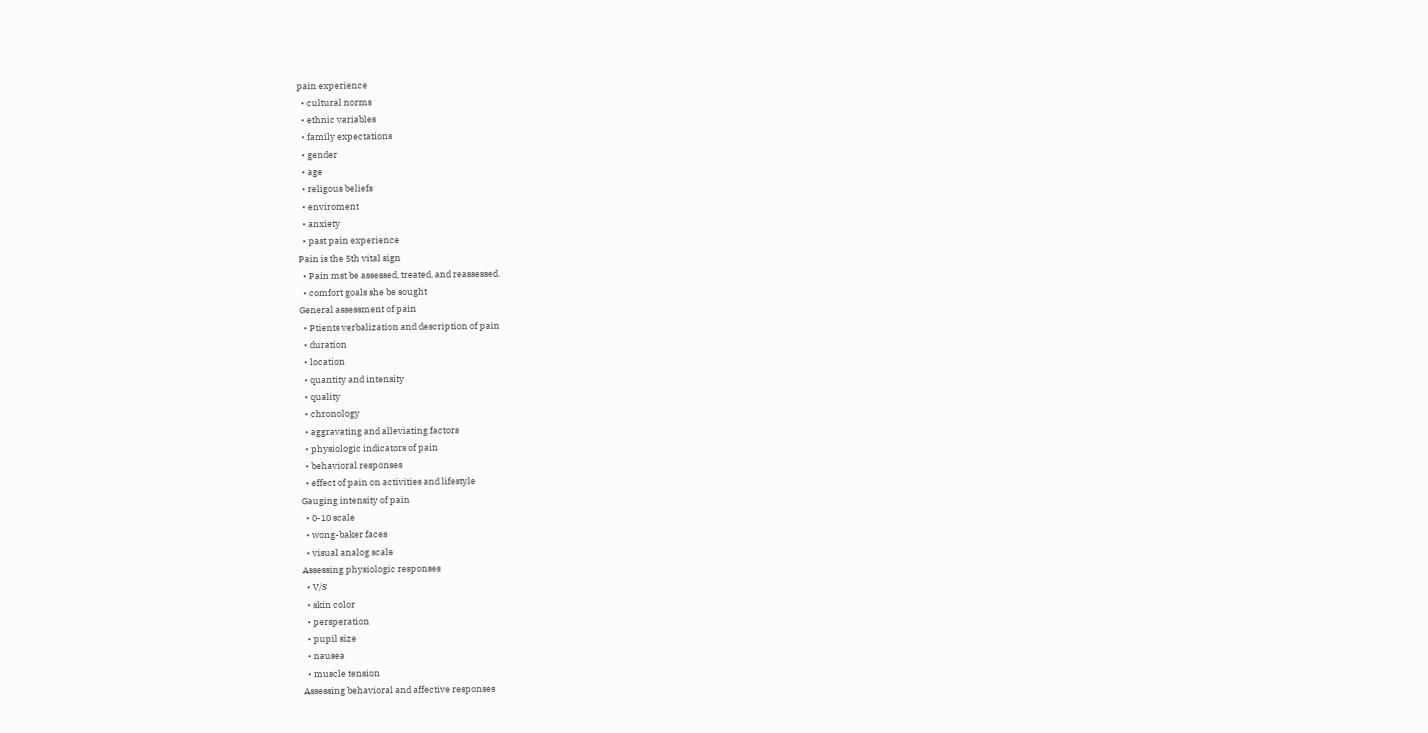pain experience
  • cultural norms
  • ethnic variables
  • family expectations
  • gender
  • age
  • religous beliefs
  • enviroment
  • anxiety
  • past pain experience
Pain is the 5th vital sign
  • Pain mst be assessed, treated, and reassessed.
  • comfort goals she be sought
General assessment of pain
  • Ptients verbalization and description of pain
  • duration
  • location
  • quantity and intensity
  • quality
  • chronology
  • aggravating and alleviating factors
  • physiologic indicators of pain
  • behavioral responses
  • effect of pain on activities and lifestyle
Gauging intensity of pain
  • 0-10 scale
  • wong-baker faces
  • visual analog scale
Assessing physiologic responses
  • V/S
  • skin color
  • persperation
  • pupil size
  • nausea
  • muscle tension
Assessing behavioral and affective responses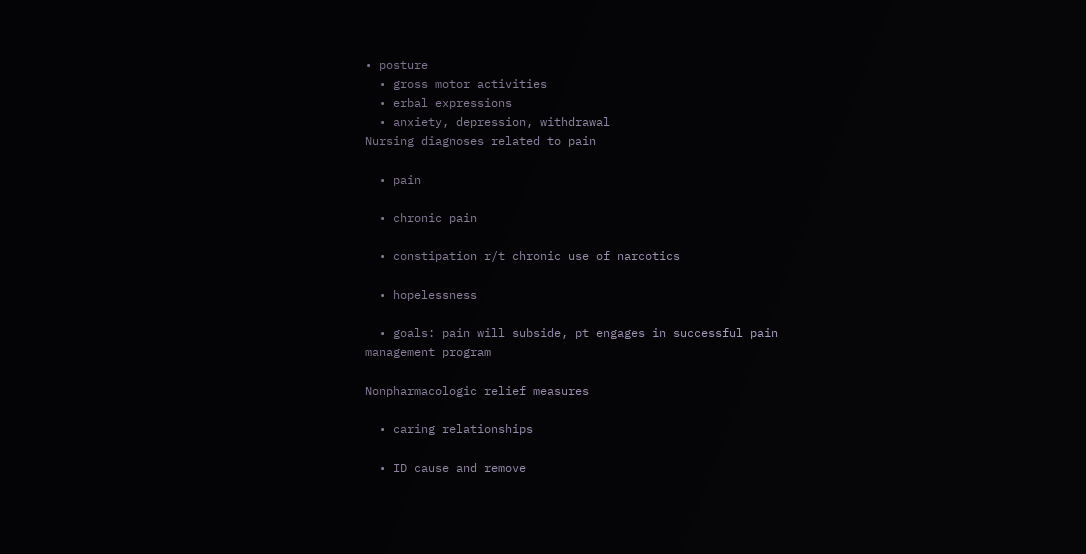• posture
  • gross motor activities
  • erbal expressions
  • anxiety, depression, withdrawal
Nursing diagnoses related to pain

  • pain

  • chronic pain

  • constipation r/t chronic use of narcotics

  • hopelessness

  • goals: pain will subside, pt engages in successful pain management program

Nonpharmacologic relief measures

  • caring relationships

  • ID cause and remove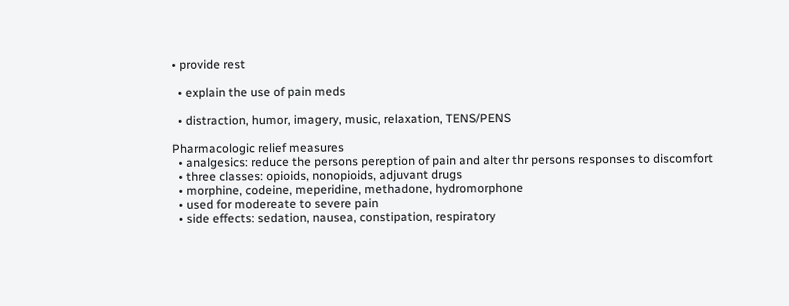• provide rest

  • explain the use of pain meds

  • distraction, humor, imagery, music, relaxation, TENS/PENS

Pharmacologic relief measures
  • analgesics: reduce the persons pereption of pain and alter thr persons responses to discomfort
  • three classes: opioids, nonopioids, adjuvant drugs
  • morphine, codeine, meperidine, methadone, hydromorphone
  • used for modereate to severe pain
  • side effects: sedation, nausea, constipation, respiratory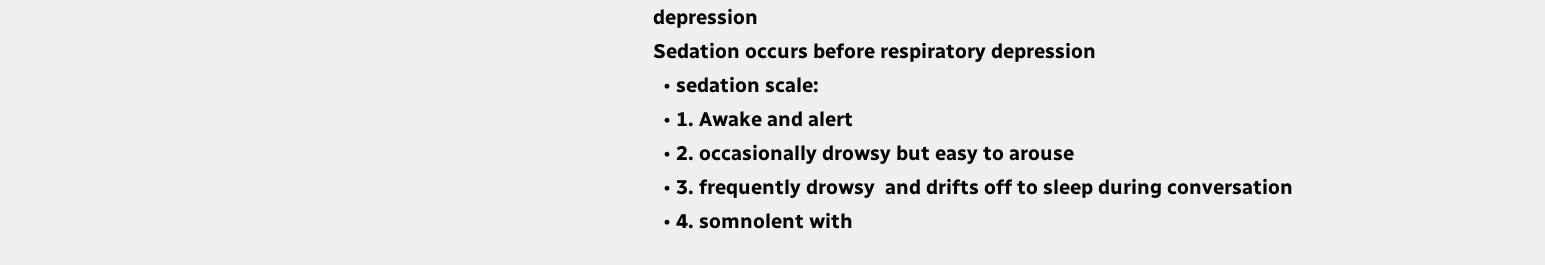depression
Sedation occurs before respiratory depression
  • sedation scale:
  • 1. Awake and alert
  • 2. occasionally drowsy but easy to arouse
  • 3. frequently drowsy  and drifts off to sleep during conversation
  • 4. somnolent with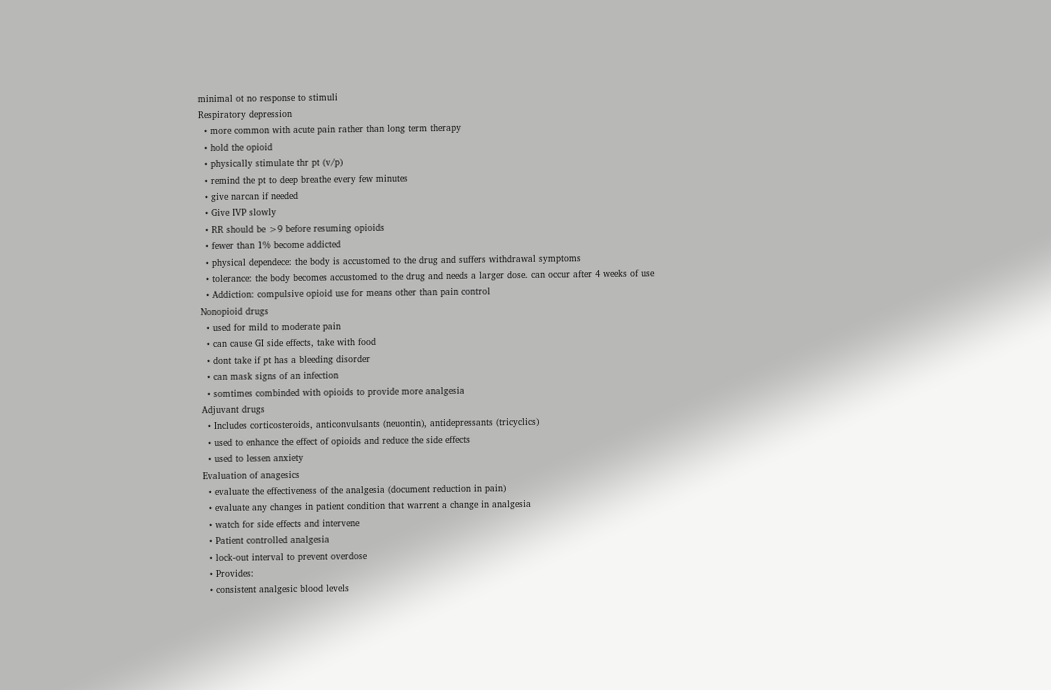minimal ot no response to stimuli
Respiratory depression
  • more common with acute pain rather than long term therapy
  • hold the opioid
  • physically stimulate thr pt (v/p)
  • remind the pt to deep breathe every few minutes
  • give narcan if needed
  • Give IVP slowly
  • RR should be >9 before resuming opioids
  • fewer than 1% become addicted
  • physical dependece: the body is accustomed to the drug and suffers withdrawal symptoms
  • tolerance: the body becomes accustomed to the drug and needs a larger dose. can occur after 4 weeks of use
  • Addiction: compulsive opioid use for means other than pain control
Nonopioid drugs
  • used for mild to moderate pain
  • can cause GI side effects, take with food
  • dont take if pt has a bleeding disorder
  • can mask signs of an infection
  • somtimes combinded with opioids to provide more analgesia
Adjuvant drugs
  • Includes corticosteroids, anticonvulsants (neuontin), antidepressants (tricyclics)
  • used to enhance the effect of opioids and reduce the side effects
  • used to lessen anxiety
Evaluation of anagesics
  • evaluate the effectiveness of the analgesia (document reduction in pain)
  • evaluate any changes in patient condition that warrent a change in analgesia
  • watch for side effects and intervene
  • Patient controlled analgesia
  • lock-out interval to prevent overdose
  • Provides:
  • consistent analgesic blood levels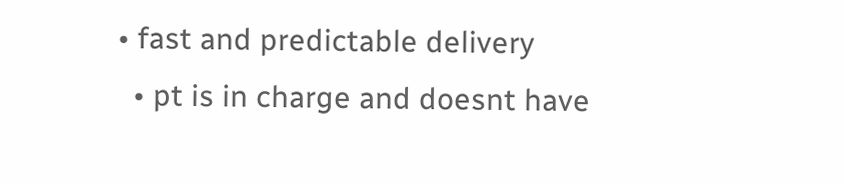• fast and predictable delivery
  • pt is in charge and doesnt have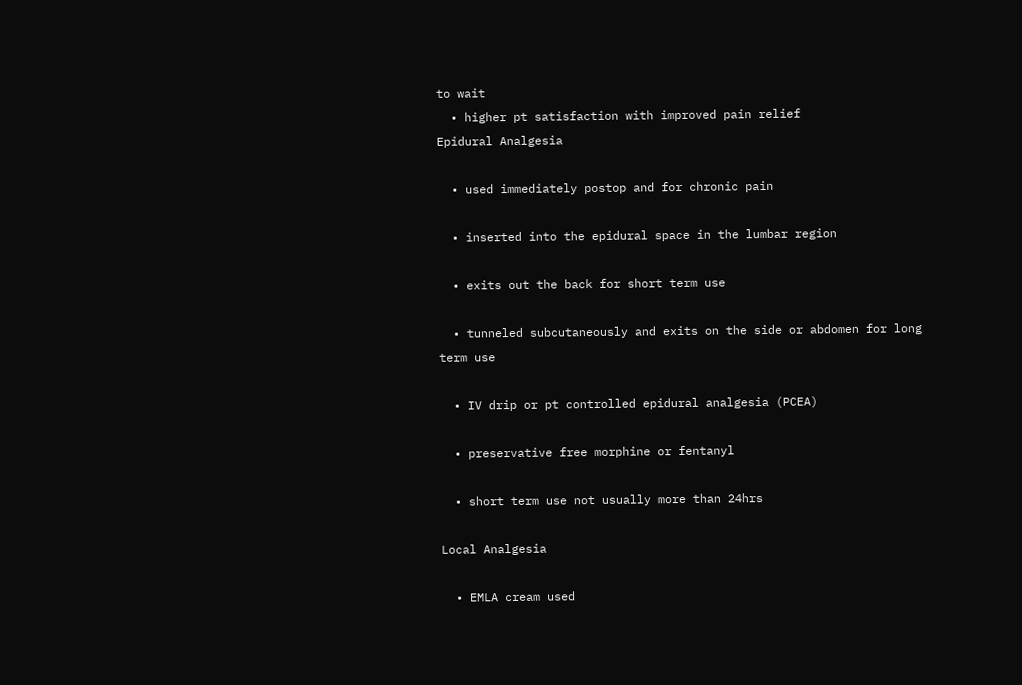to wait
  • higher pt satisfaction with improved pain relief
Epidural Analgesia

  • used immediately postop and for chronic pain

  • inserted into the epidural space in the lumbar region

  • exits out the back for short term use

  • tunneled subcutaneously and exits on the side or abdomen for long term use

  • IV drip or pt controlled epidural analgesia (PCEA)

  • preservative free morphine or fentanyl

  • short term use not usually more than 24hrs

Local Analgesia

  • EMLA cream used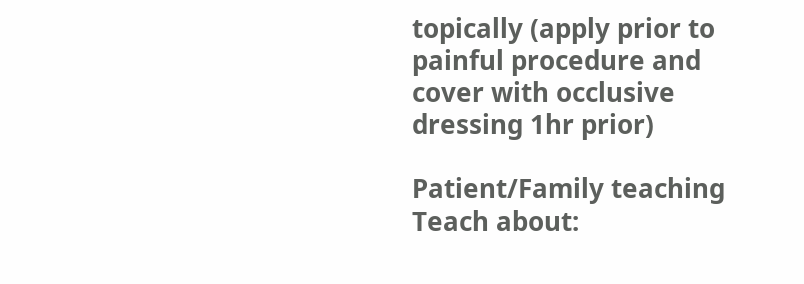topically (apply prior to painful procedure and cover with occlusive dressing 1hr prior)

Patient/Family teaching
Teach about: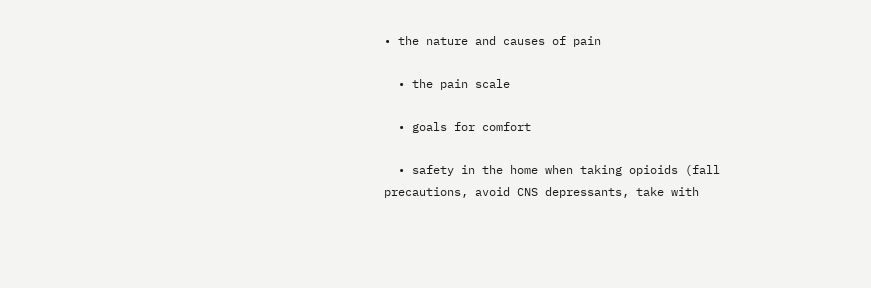• the nature and causes of pain

  • the pain scale

  • goals for comfort

  • safety in the home when taking opioids (fall precautions, avoid CNS depressants, take with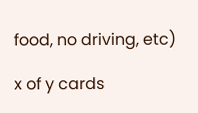food, no driving, etc)

x of y cards